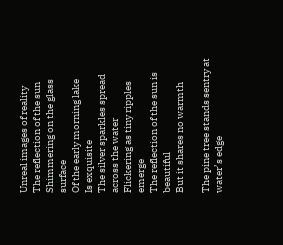Unreal images of reality
The reflection of the sun
Shimmering on the glass surface
Of the early morning lake
Is exquisite
The silver sparkles spread across the water
Flickering as tiny ripples emerge
The reflection of the sun is beautiful
But it shares no warmth

The pine tree stands sentry at water’s edge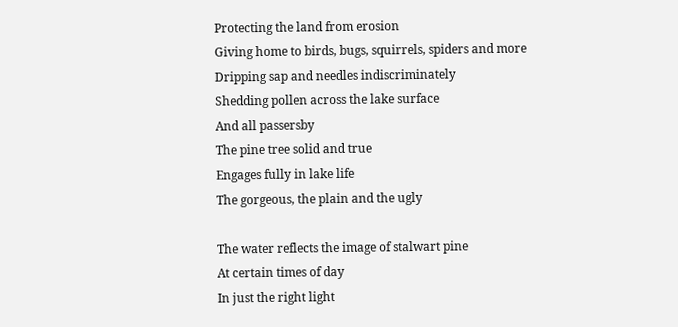Protecting the land from erosion
Giving home to birds, bugs, squirrels, spiders and more
Dripping sap and needles indiscriminately
Shedding pollen across the lake surface
And all passersby
The pine tree solid and true
Engages fully in lake life
The gorgeous, the plain and the ugly

The water reflects the image of stalwart pine
At certain times of day
In just the right light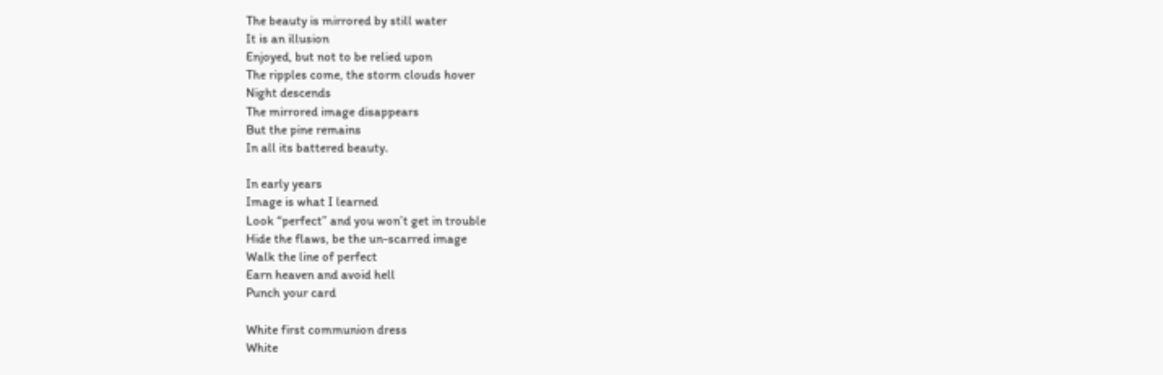The beauty is mirrored by still water
It is an illusion
Enjoyed, but not to be relied upon
The ripples come, the storm clouds hover
Night descends
The mirrored image disappears
But the pine remains
In all its battered beauty.

In early years
Image is what I learned
Look “perfect” and you won’t get in trouble
Hide the flaws, be the un-scarred image
Walk the line of perfect
Earn heaven and avoid hell
Punch your card

White first communion dress
White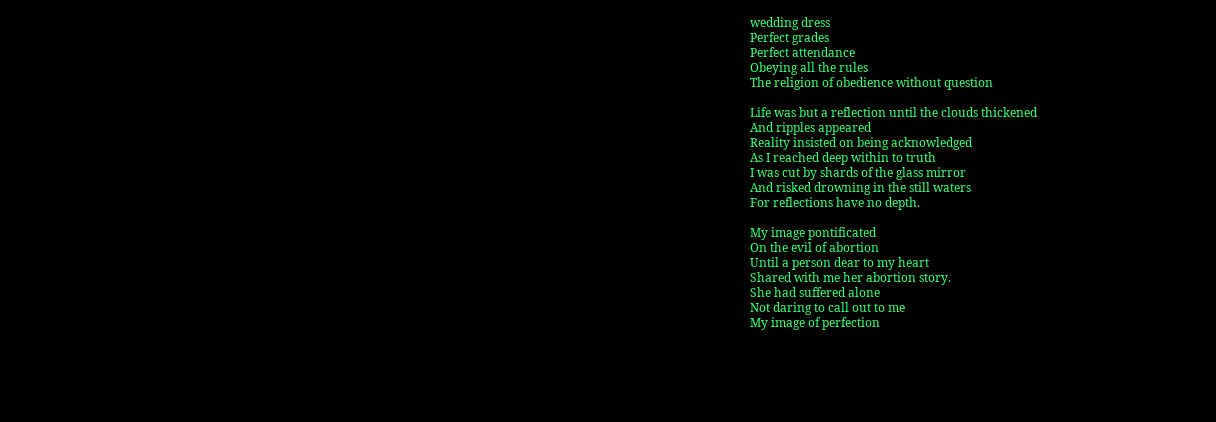wedding dress
Perfect grades
Perfect attendance
Obeying all the rules
The religion of obedience without question

Life was but a reflection until the clouds thickened
And ripples appeared
Reality insisted on being acknowledged
As I reached deep within to truth
I was cut by shards of the glass mirror
And risked drowning in the still waters
For reflections have no depth.

My image pontificated
On the evil of abortion
Until a person dear to my heart
Shared with me her abortion story.
She had suffered alone
Not daring to call out to me
My image of perfection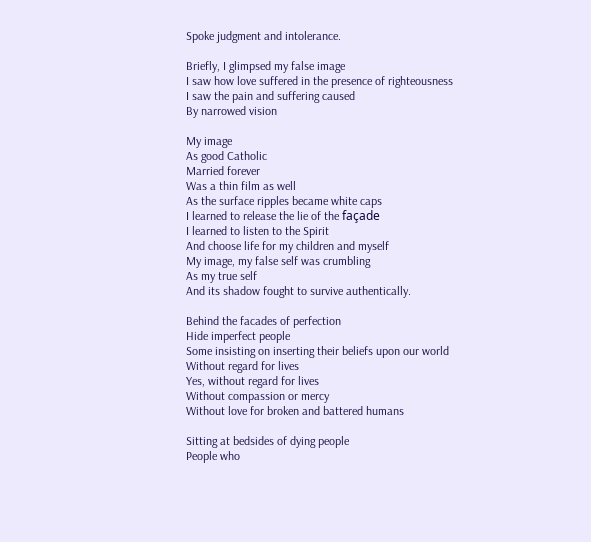Spoke judgment and intolerance.

Briefly, I glimpsed my false image
I saw how love suffered in the presence of righteousness
I saw the pain and suffering caused
By narrowed vision

My image
As good Catholic
Married forever
Was a thin film as well
As the surface ripples became white caps
I learned to release the lie of the façade
I learned to listen to the Spirit
And choose life for my children and myself
My image, my false self was crumbling
As my true self
And its shadow fought to survive authentically.

Behind the facades of perfection
Hide imperfect people
Some insisting on inserting their beliefs upon our world
Without regard for lives
Yes, without regard for lives
Without compassion or mercy
Without love for broken and battered humans

Sitting at bedsides of dying people
People who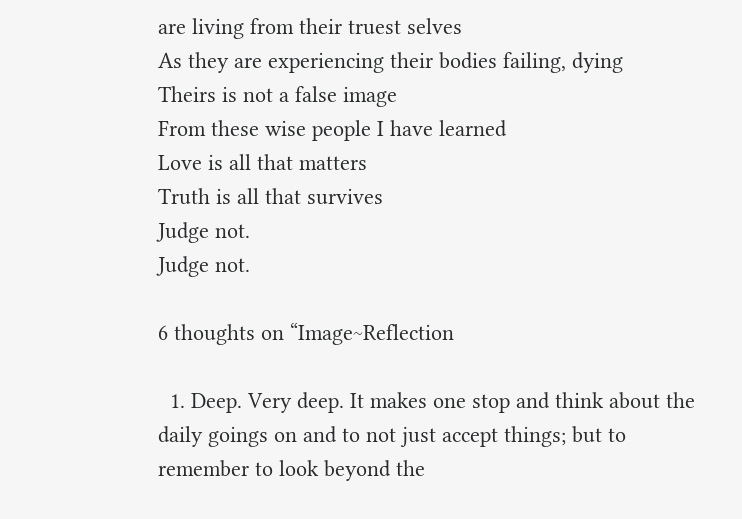are living from their truest selves
As they are experiencing their bodies failing, dying
Theirs is not a false image
From these wise people I have learned
Love is all that matters
Truth is all that survives
Judge not.
Judge not.

6 thoughts on “Image~Reflection

  1. Deep. Very deep. It makes one stop and think about the daily goings on and to not just accept things; but to remember to look beyond the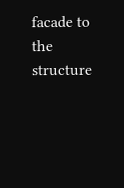facade to the structure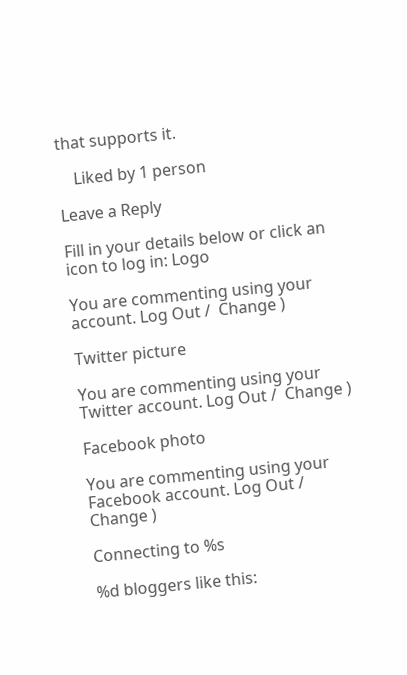that supports it.

    Liked by 1 person

Leave a Reply

Fill in your details below or click an icon to log in: Logo

You are commenting using your account. Log Out /  Change )

Twitter picture

You are commenting using your Twitter account. Log Out /  Change )

Facebook photo

You are commenting using your Facebook account. Log Out /  Change )

Connecting to %s

%d bloggers like this: